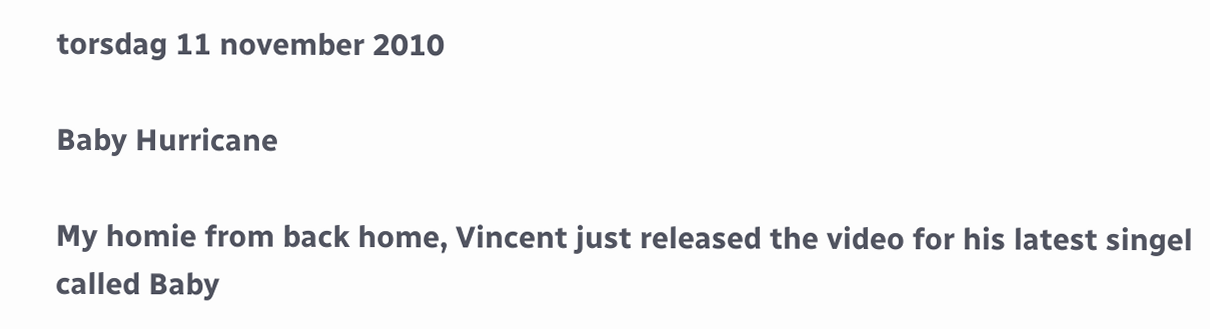torsdag 11 november 2010

Baby Hurricane

My homie from back home, Vincent just released the video for his latest singel called Baby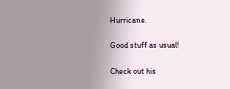Hurricane.

Good stuff as usual!

Check out his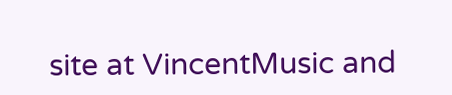site at VincentMusic and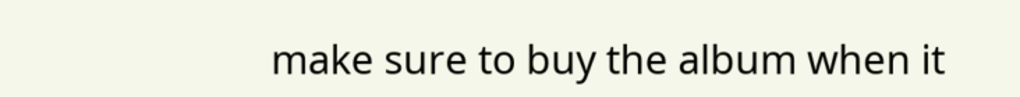make sure to buy the album when it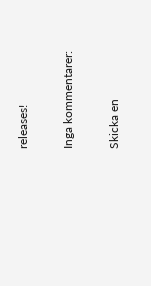releases!

Inga kommentarer:

Skicka en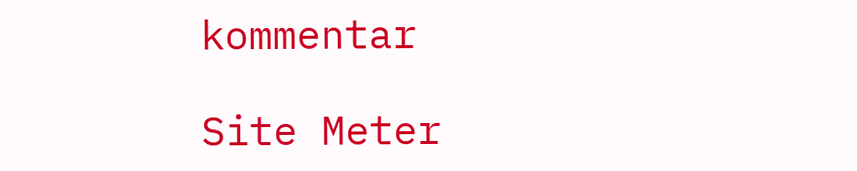kommentar

Site Meter